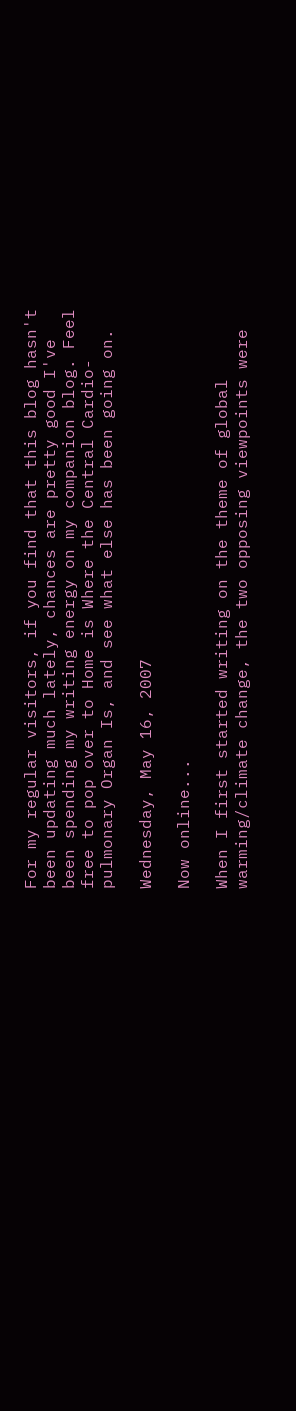For my regular visitors, if you find that this blog hasn't been updating much lately, chances are pretty good I've been spending my writing energy on my companion blog. Feel free to pop over to Home is Where the Central Cardio-pulmonary Organ Is, and see what else has been going on.

Wednesday, May 16, 2007

Now online...

When I first started writing on the theme of global warming/climate change, the two opposing viewpoints were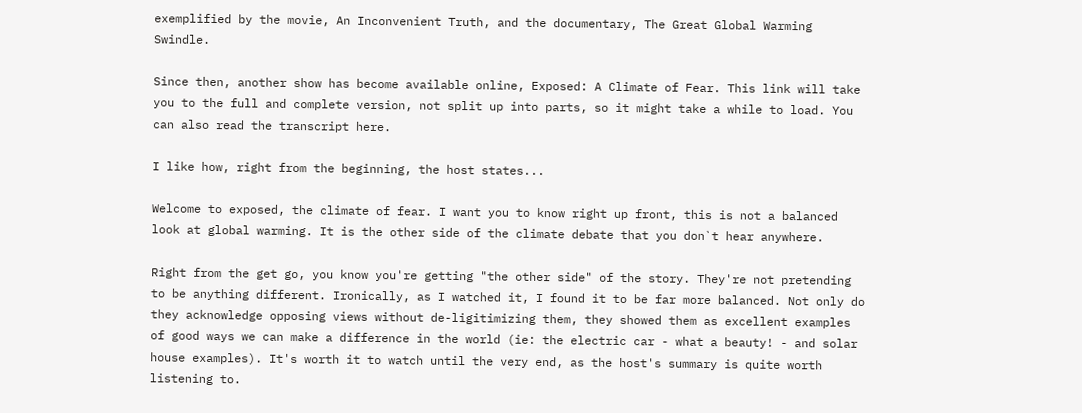exemplified by the movie, An Inconvenient Truth, and the documentary, The Great Global Warming Swindle.

Since then, another show has become available online, Exposed: A Climate of Fear. This link will take you to the full and complete version, not split up into parts, so it might take a while to load. You can also read the transcript here.

I like how, right from the beginning, the host states...

Welcome to exposed, the climate of fear. I want you to know right up front, this is not a balanced look at global warming. It is the other side of the climate debate that you don`t hear anywhere.

Right from the get go, you know you're getting "the other side" of the story. They're not pretending to be anything different. Ironically, as I watched it, I found it to be far more balanced. Not only do they acknowledge opposing views without de-ligitimizing them, they showed them as excellent examples of good ways we can make a difference in the world (ie: the electric car - what a beauty! - and solar house examples). It's worth it to watch until the very end, as the host's summary is quite worth listening to.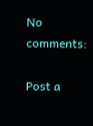No comments:

Post a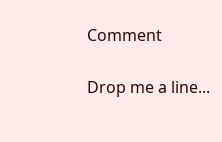Comment

Drop me a line...